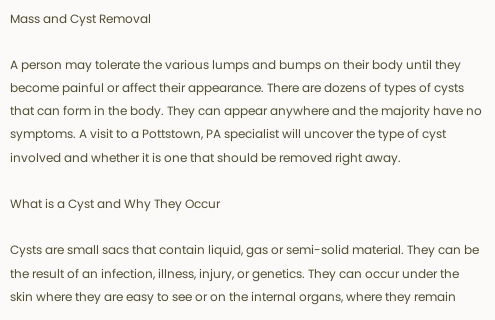Mass and Cyst Removal

A person may tolerate the various lumps and bumps on their body until they become painful or affect their appearance. There are dozens of types of cysts that can form in the body. They can appear anywhere and the majority have no symptoms. A visit to a Pottstown, PA specialist will uncover the type of cyst involved and whether it is one that should be removed right away.

What is a Cyst and Why They Occur

Cysts are small sacs that contain liquid, gas or semi-solid material. They can be the result of an infection, illness, injury, or genetics. They can occur under the skin where they are easy to see or on the internal organs, where they remain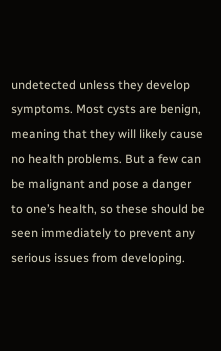undetected unless they develop symptoms. Most cysts are benign, meaning that they will likely cause no health problems. But a few can be malignant and pose a danger to one’s health, so these should be seen immediately to prevent any serious issues from developing.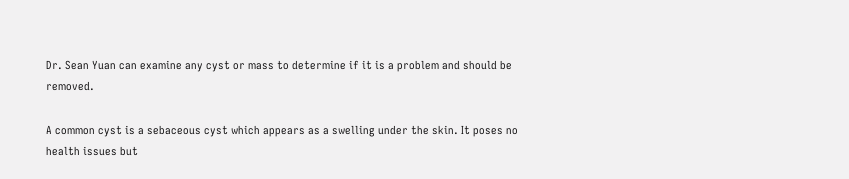Dr. Sean Yuan can examine any cyst or mass to determine if it is a problem and should be removed.

A common cyst is a sebaceous cyst which appears as a swelling under the skin. It poses no health issues but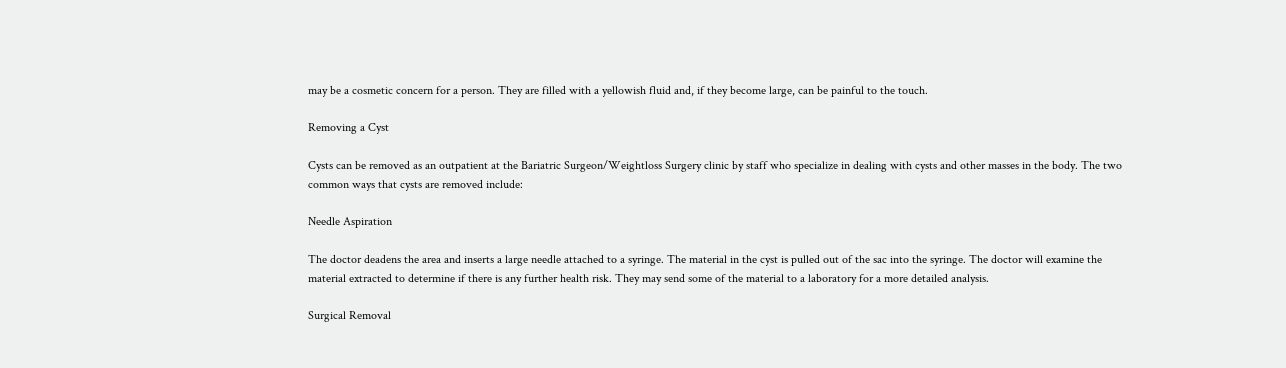may be a cosmetic concern for a person. They are filled with a yellowish fluid and, if they become large, can be painful to the touch.

Removing a Cyst

Cysts can be removed as an outpatient at the Bariatric Surgeon/Weightloss Surgery clinic by staff who specialize in dealing with cysts and other masses in the body. The two common ways that cysts are removed include:

Needle Aspiration

The doctor deadens the area and inserts a large needle attached to a syringe. The material in the cyst is pulled out of the sac into the syringe. The doctor will examine the material extracted to determine if there is any further health risk. They may send some of the material to a laboratory for a more detailed analysis.

Surgical Removal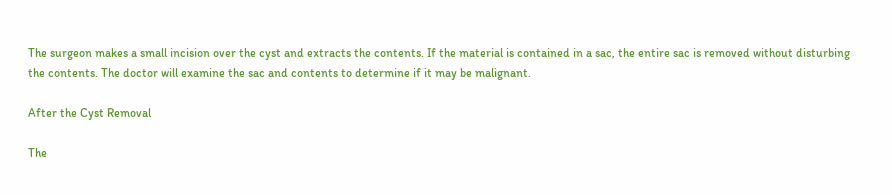The surgeon makes a small incision over the cyst and extracts the contents. If the material is contained in a sac, the entire sac is removed without disturbing the contents. The doctor will examine the sac and contents to determine if it may be malignant.

After the Cyst Removal

The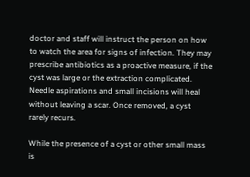doctor and staff will instruct the person on how to watch the area for signs of infection. They may prescribe antibiotics as a proactive measure, if the cyst was large or the extraction complicated. Needle aspirations and small incisions will heal without leaving a scar. Once removed, a cyst rarely recurs.

While the presence of a cyst or other small mass is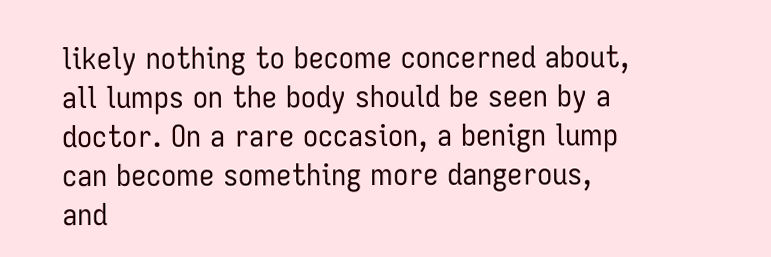likely nothing to become concerned about, all lumps on the body should be seen by a doctor. On a rare occasion, a benign lump can become something more dangerous, and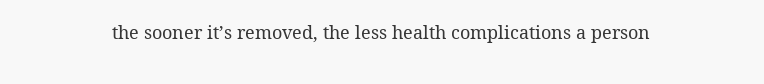the sooner it’s removed, the less health complications a person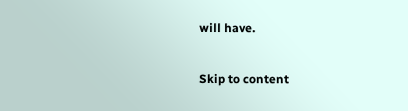will have.

Skip to content